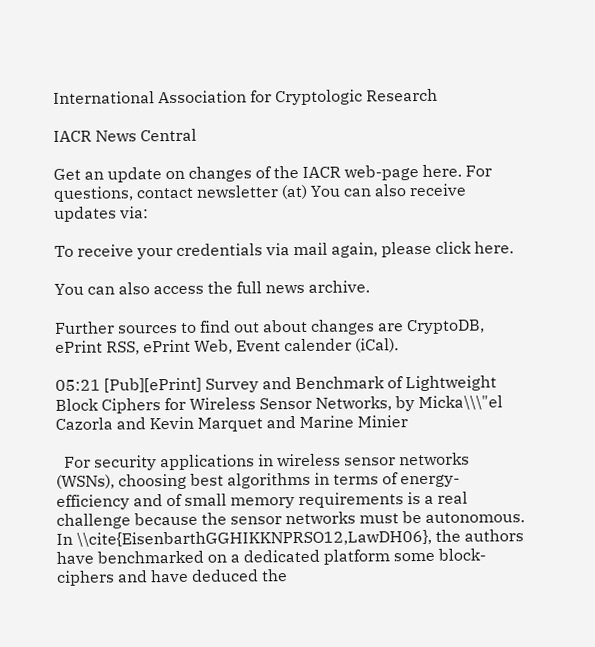International Association for Cryptologic Research

IACR News Central

Get an update on changes of the IACR web-page here. For questions, contact newsletter (at) You can also receive updates via:

To receive your credentials via mail again, please click here.

You can also access the full news archive.

Further sources to find out about changes are CryptoDB, ePrint RSS, ePrint Web, Event calender (iCal).

05:21 [Pub][ePrint] Survey and Benchmark of Lightweight Block Ciphers for Wireless Sensor Networks, by Micka\\\"el Cazorla and Kevin Marquet and Marine Minier

  For security applications in wireless sensor networks (WSNs), choosing best algorithms in terms of energy-efficiency and of small memory requirements is a real challenge because the sensor networks must be autonomous. In \\cite{EisenbarthGGHIKKNPRSO12,LawDH06}, the authors have benchmarked on a dedicated platform some block-ciphers and have deduced the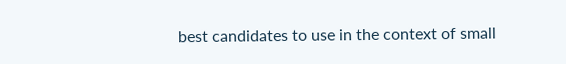best candidates to use in the context of small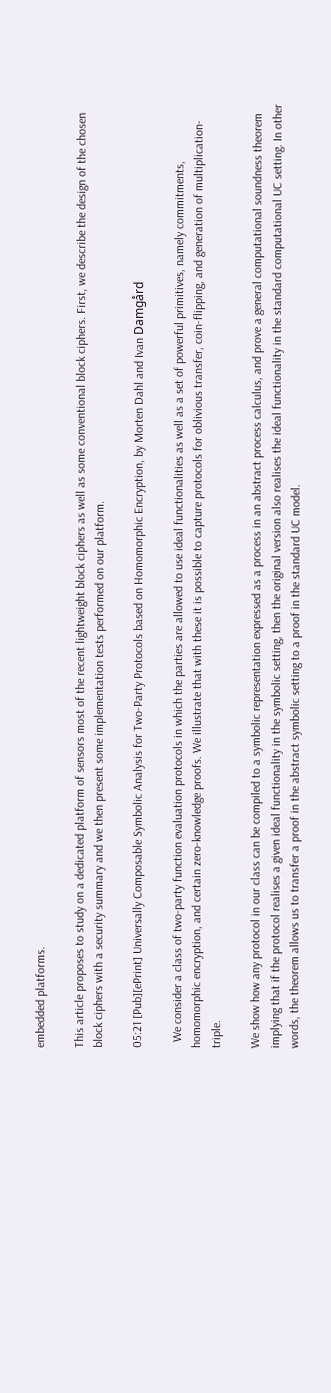embedded platforms.

This article proposes to study on a dedicated platform of sensors most of the recent lightweight block ciphers as well as some conventional block ciphers. First, we describe the design of the chosen block ciphers with a security summary and we then present some implementation tests performed on our platform.

05:21 [Pub][ePrint] Universally Composable Symbolic Analysis for Two-Party Protocols based on Homomorphic Encryption, by Morten Dahl and Ivan Damgård

  We consider a class of two-party function evaluation protocols in which the parties are allowed to use ideal functionalities as well as a set of powerful primitives, namely commitments, homomorphic encryption, and certain zero-knowledge proofs. We illustrate that with these it is possible to capture protocols for oblivious transfer, coin-flipping, and generation of multiplication-triple.

We show how any protocol in our class can be compiled to a symbolic representation expressed as a process in an abstract process calculus, and prove a general computational soundness theorem implying that if the protocol realises a given ideal functionality in the symbolic setting, then the original version also realises the ideal functionality in the standard computational UC setting. In other words, the theorem allows us to transfer a proof in the abstract symbolic setting to a proof in the standard UC model.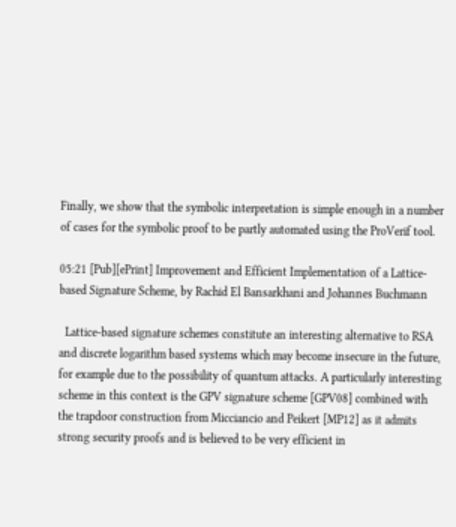Finally, we show that the symbolic interpretation is simple enough in a number of cases for the symbolic proof to be partly automated using the ProVerif tool.

05:21 [Pub][ePrint] Improvement and Efficient Implementation of a Lattice-based Signature Scheme, by Rachid El Bansarkhani and Johannes Buchmann

  Lattice-based signature schemes constitute an interesting alternative to RSA and discrete logarithm based systems which may become insecure in the future, for example due to the possibility of quantum attacks. A particularly interesting scheme in this context is the GPV signature scheme [GPV08] combined with the trapdoor construction from Micciancio and Peikert [MP12] as it admits strong security proofs and is believed to be very efficient in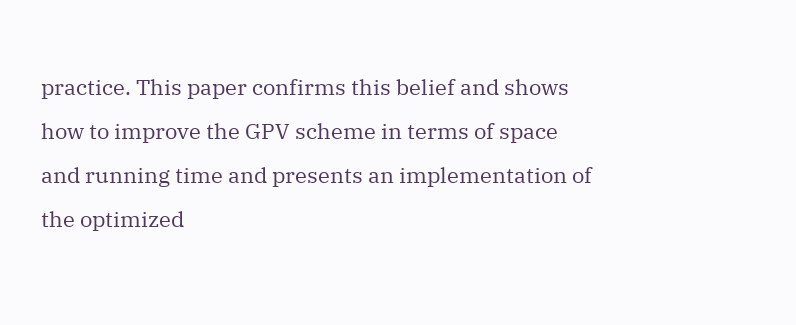practice. This paper confirms this belief and shows how to improve the GPV scheme in terms of space and running time and presents an implementation of the optimized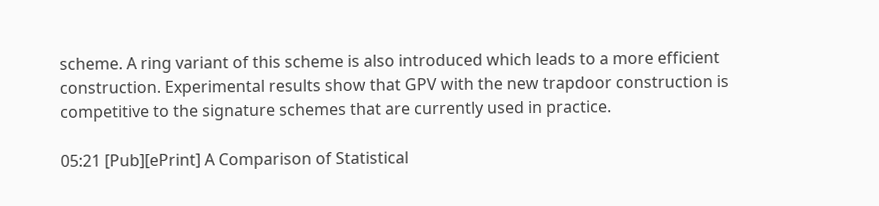scheme. A ring variant of this scheme is also introduced which leads to a more efficient construction. Experimental results show that GPV with the new trapdoor construction is competitive to the signature schemes that are currently used in practice.

05:21 [Pub][ePrint] A Comparison of Statistical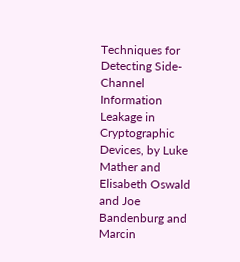Techniques for Detecting Side-Channel Information Leakage in Cryptographic Devices, by Luke Mather and Elisabeth Oswald and Joe Bandenburg and Marcin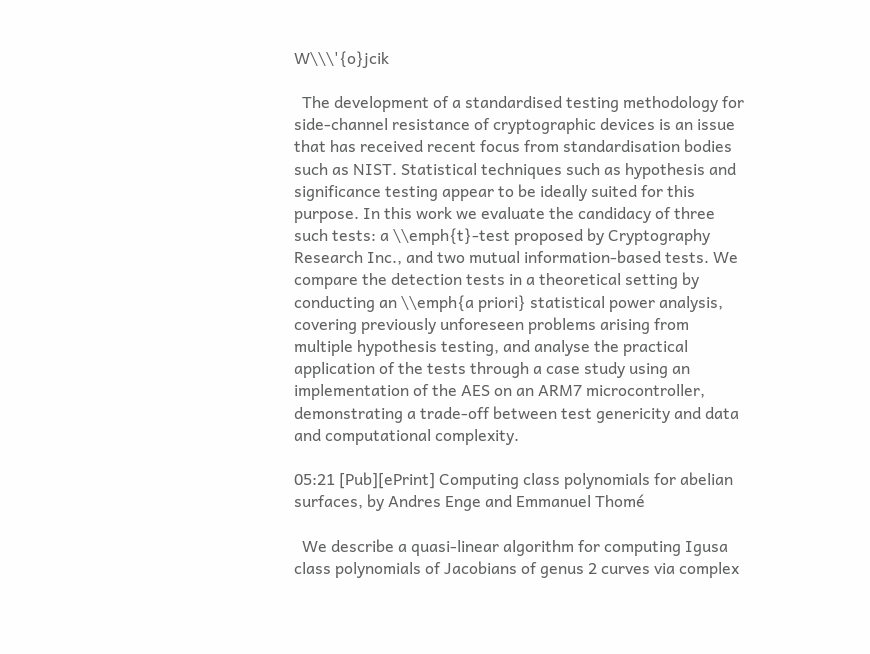W\\\'{o}jcik

  The development of a standardised testing methodology for side-channel resistance of cryptographic devices is an issue that has received recent focus from standardisation bodies such as NIST. Statistical techniques such as hypothesis and significance testing appear to be ideally suited for this purpose. In this work we evaluate the candidacy of three such tests: a \\emph{t}-test proposed by Cryptography Research Inc., and two mutual information-based tests. We compare the detection tests in a theoretical setting by conducting an \\emph{a priori} statistical power analysis, covering previously unforeseen problems arising from multiple hypothesis testing, and analyse the practical application of the tests through a case study using an implementation of the AES on an ARM7 microcontroller, demonstrating a trade-off between test genericity and data and computational complexity.

05:21 [Pub][ePrint] Computing class polynomials for abelian surfaces, by Andres Enge and Emmanuel Thomé

  We describe a quasi-linear algorithm for computing Igusa class polynomials of Jacobians of genus 2 curves via complex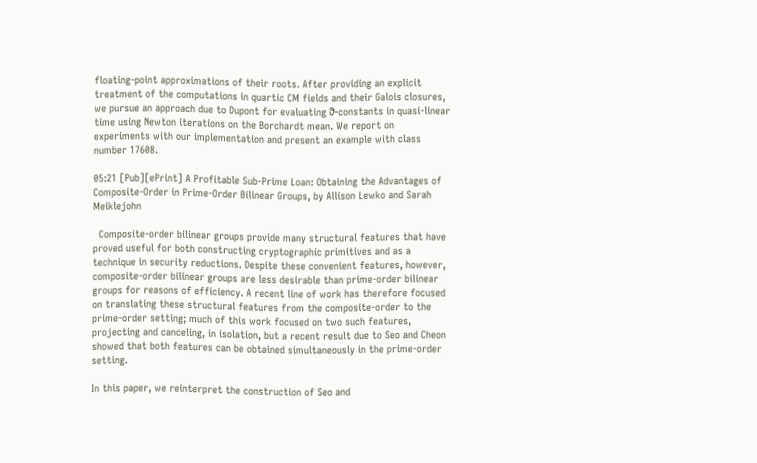floating-point approximations of their roots. After providing an explicit treatment of the computations in quartic CM fields and their Galois closures, we pursue an approach due to Dupont for evaluating ϑ-constants in quasi-linear time using Newton iterations on the Borchardt mean. We report on experiments with our implementation and present an example with class number 17608.

05:21 [Pub][ePrint] A Profitable Sub-Prime Loan: Obtaining the Advantages of Composite-Order in Prime-Order Bilinear Groups, by Allison Lewko and Sarah Meiklejohn

  Composite-order bilinear groups provide many structural features that have proved useful for both constructing cryptographic primitives and as a technique in security reductions. Despite these convenient features, however, composite-order bilinear groups are less desirable than prime-order bilinear groups for reasons of efficiency. A recent line of work has therefore focused on translating these structural features from the composite-order to the prime-order setting; much of this work focused on two such features, projecting and canceling, in isolation, but a recent result due to Seo and Cheon showed that both features can be obtained simultaneously in the prime-order setting.

In this paper, we reinterpret the construction of Seo and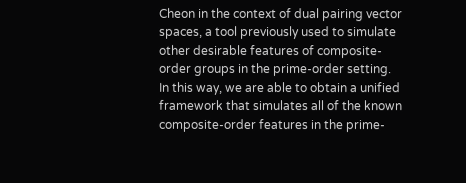Cheon in the context of dual pairing vector spaces, a tool previously used to simulate other desirable features of composite-order groups in the prime-order setting. In this way, we are able to obtain a unified framework that simulates all of the known composite-order features in the prime-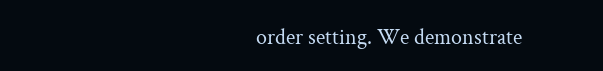order setting. We demonstrate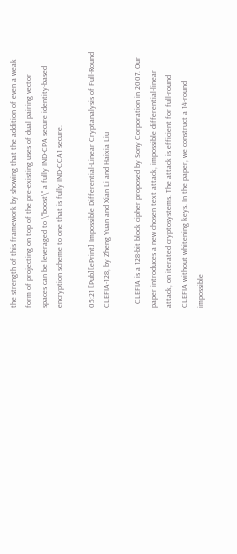the strength of this framework by showing that the addition of even a weak form of projecting on top of the pre-existing uses of dual pairing vector spaces can be leveraged to \"boost\" a fully IND-CPA secure identity-based encryption scheme to one that is fully IND-CCA1 secure.

05:21 [Pub][ePrint] Impossible Differential-Linear Cryptanalysis of Full-Round CLEFIA-128, by Zheng Yuan and Xian Li and Haixia Liu

  CLEFIA is a 128-bit block cipher proposed by Sony Corporation in 2007. Our paper introduces a new chosen text attack, impossible differential-linear attack, on iterated cryptosystems. The attack is efficient for full-round CLEFIA without whitening keys. In the paper, we construct a 14-round impossible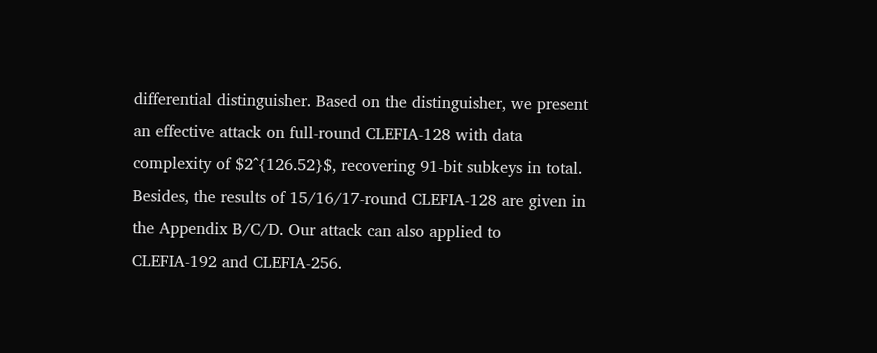differential distinguisher. Based on the distinguisher, we present an effective attack on full-round CLEFIA-128 with data complexity of $2^{126.52}$, recovering 91-bit subkeys in total. Besides, the results of 15/16/17-round CLEFIA-128 are given in the Appendix B/C/D. Our attack can also applied to CLEFIA-192 and CLEFIA-256.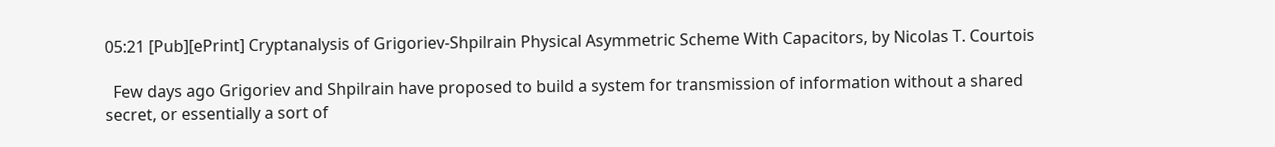05:21 [Pub][ePrint] Cryptanalysis of Grigoriev-Shpilrain Physical Asymmetric Scheme With Capacitors, by Nicolas T. Courtois

  Few days ago Grigoriev and Shpilrain have proposed to build a system for transmission of information without a shared secret, or essentially a sort of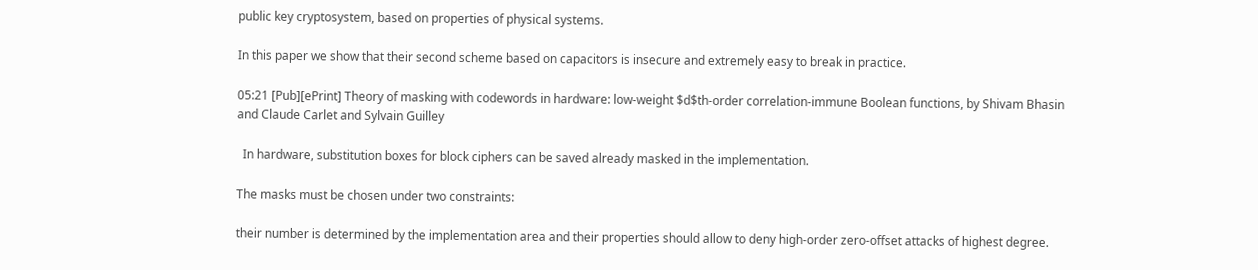public key cryptosystem, based on properties of physical systems.

In this paper we show that their second scheme based on capacitors is insecure and extremely easy to break in practice.

05:21 [Pub][ePrint] Theory of masking with codewords in hardware: low-weight $d$th-order correlation-immune Boolean functions, by Shivam Bhasin and Claude Carlet and Sylvain Guilley

  In hardware, substitution boxes for block ciphers can be saved already masked in the implementation.

The masks must be chosen under two constraints:

their number is determined by the implementation area and their properties should allow to deny high-order zero-offset attacks of highest degree.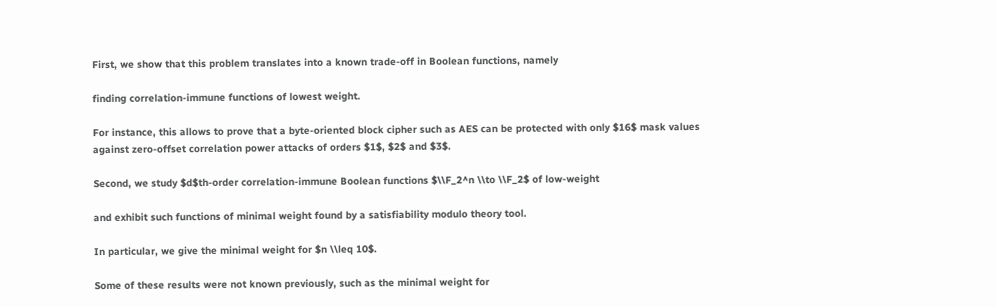First, we show that this problem translates into a known trade-off in Boolean functions, namely

finding correlation-immune functions of lowest weight.

For instance, this allows to prove that a byte-oriented block cipher such as AES can be protected with only $16$ mask values against zero-offset correlation power attacks of orders $1$, $2$ and $3$.

Second, we study $d$th-order correlation-immune Boolean functions $\\F_2^n \\to \\F_2$ of low-weight

and exhibit such functions of minimal weight found by a satisfiability modulo theory tool.

In particular, we give the minimal weight for $n \\leq 10$.

Some of these results were not known previously, such as the minimal weight for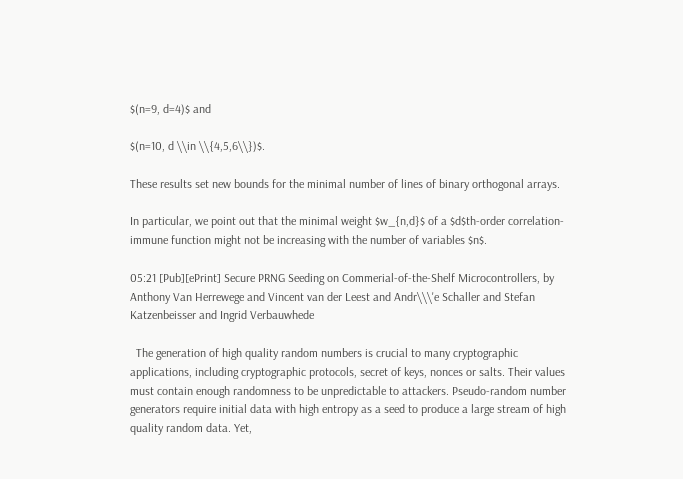$(n=9, d=4)$ and

$(n=10, d \\in \\{4,5,6\\})$.

These results set new bounds for the minimal number of lines of binary orthogonal arrays.

In particular, we point out that the minimal weight $w_{n,d}$ of a $d$th-order correlation-immune function might not be increasing with the number of variables $n$.

05:21 [Pub][ePrint] Secure PRNG Seeding on Commerial-of-the-Shelf Microcontrollers, by Anthony Van Herrewege and Vincent van der Leest and Andr\\\'e Schaller and Stefan Katzenbeisser and Ingrid Verbauwhede

  The generation of high quality random numbers is crucial to many cryptographic applications, including cryptographic protocols, secret of keys, nonces or salts. Their values must contain enough randomness to be unpredictable to attackers. Pseudo-random number generators require initial data with high entropy as a seed to produce a large stream of high quality random data. Yet,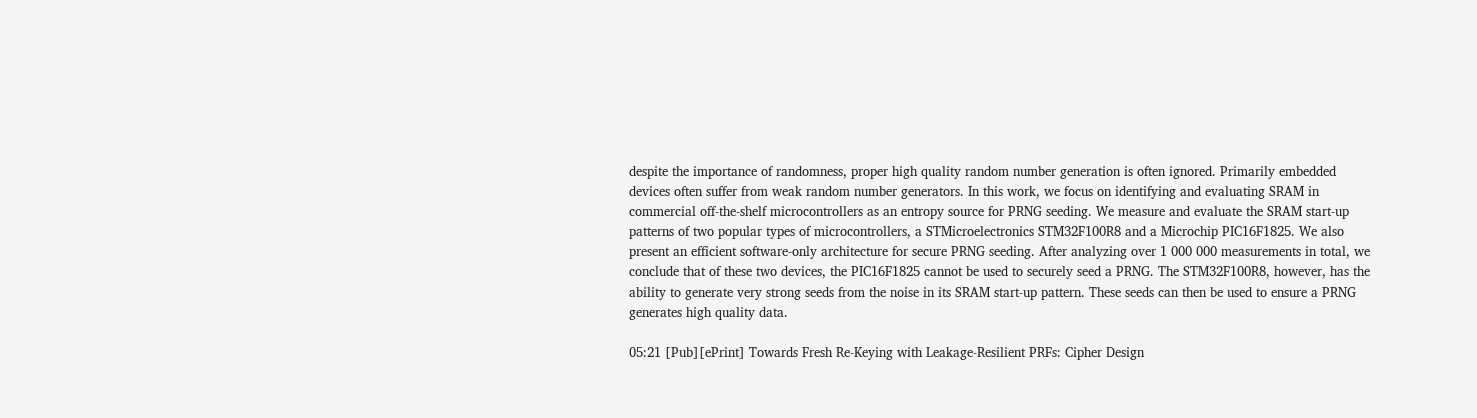despite the importance of randomness, proper high quality random number generation is often ignored. Primarily embedded devices often suffer from weak random number generators. In this work, we focus on identifying and evaluating SRAM in commercial off-the-shelf microcontrollers as an entropy source for PRNG seeding. We measure and evaluate the SRAM start-up patterns of two popular types of microcontrollers, a STMicroelectronics STM32F100R8 and a Microchip PIC16F1825. We also present an efficient software-only architecture for secure PRNG seeding. After analyzing over 1 000 000 measurements in total, we conclude that of these two devices, the PIC16F1825 cannot be used to securely seed a PRNG. The STM32F100R8, however, has the ability to generate very strong seeds from the noise in its SRAM start-up pattern. These seeds can then be used to ensure a PRNG generates high quality data.

05:21 [Pub][ePrint] Towards Fresh Re-Keying with Leakage-Resilient PRFs: Cipher Design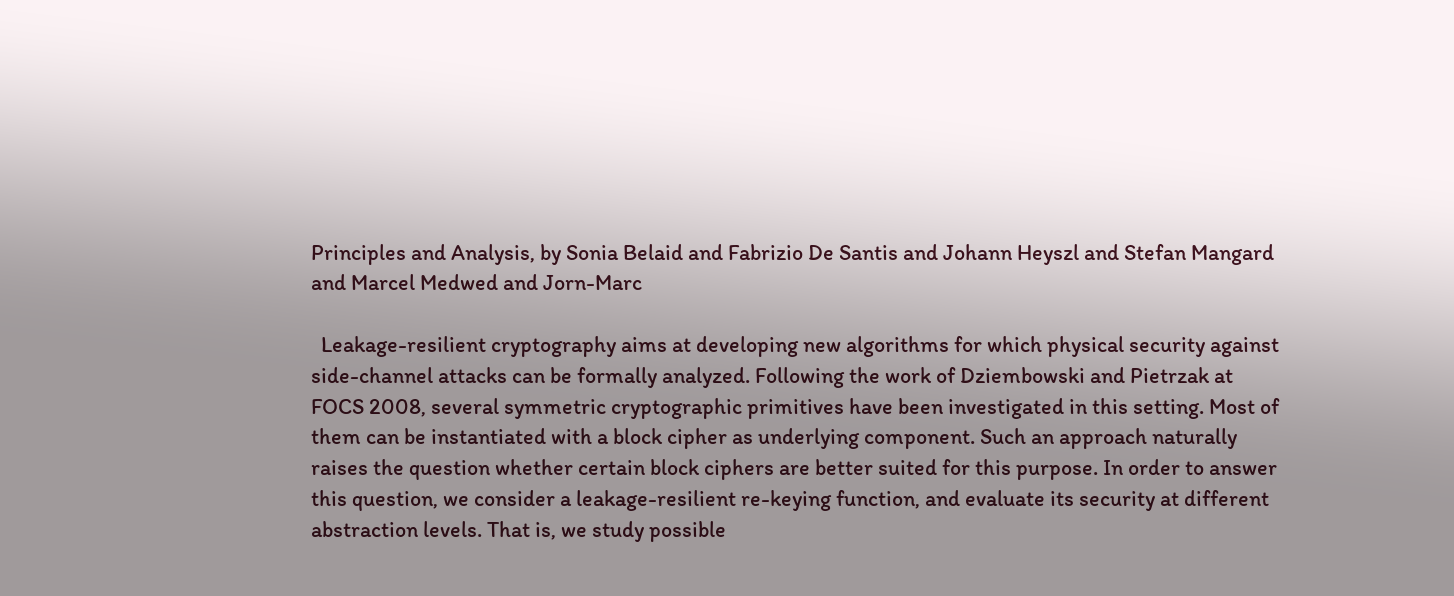Principles and Analysis, by Sonia Belaid and Fabrizio De Santis and Johann Heyszl and Stefan Mangard and Marcel Medwed and Jorn-Marc

  Leakage-resilient cryptography aims at developing new algorithms for which physical security against side-channel attacks can be formally analyzed. Following the work of Dziembowski and Pietrzak at FOCS 2008, several symmetric cryptographic primitives have been investigated in this setting. Most of them can be instantiated with a block cipher as underlying component. Such an approach naturally raises the question whether certain block ciphers are better suited for this purpose. In order to answer this question, we consider a leakage-resilient re-keying function, and evaluate its security at different abstraction levels. That is, we study possible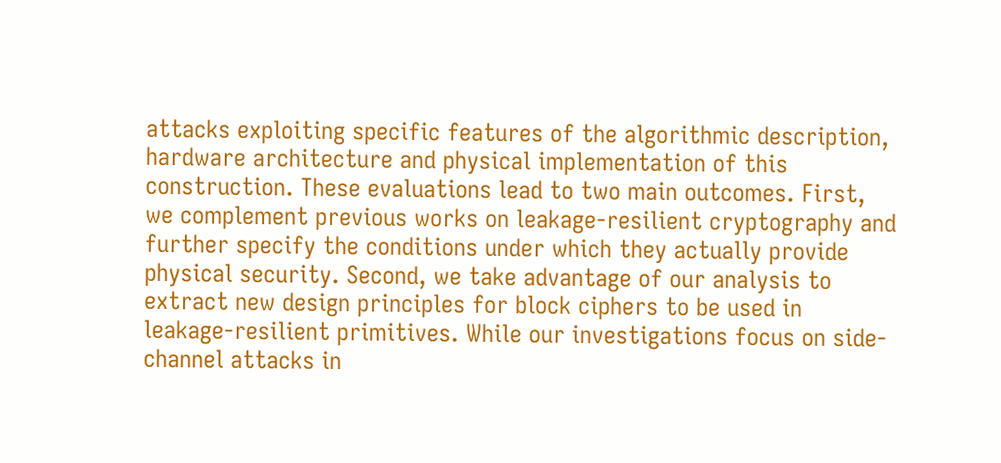attacks exploiting specific features of the algorithmic description, hardware architecture and physical implementation of this construction. These evaluations lead to two main outcomes. First, we complement previous works on leakage-resilient cryptography and further specify the conditions under which they actually provide physical security. Second, we take advantage of our analysis to extract new design principles for block ciphers to be used in leakage-resilient primitives. While our investigations focus on side-channel attacks in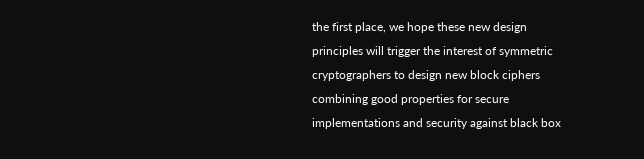the first place, we hope these new design principles will trigger the interest of symmetric cryptographers to design new block ciphers combining good properties for secure implementations and security against black box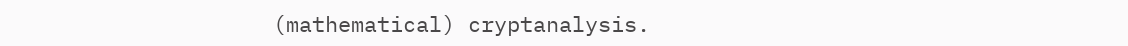(mathematical) cryptanalysis.